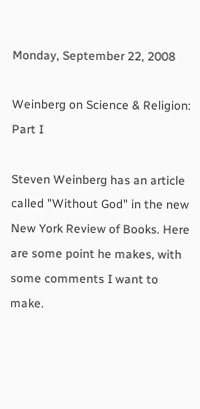Monday, September 22, 2008

Weinberg on Science & Religion: Part I

Steven Weinberg has an article called "Without God" in the new New York Review of Books. Here are some point he makes, with some comments I want to make.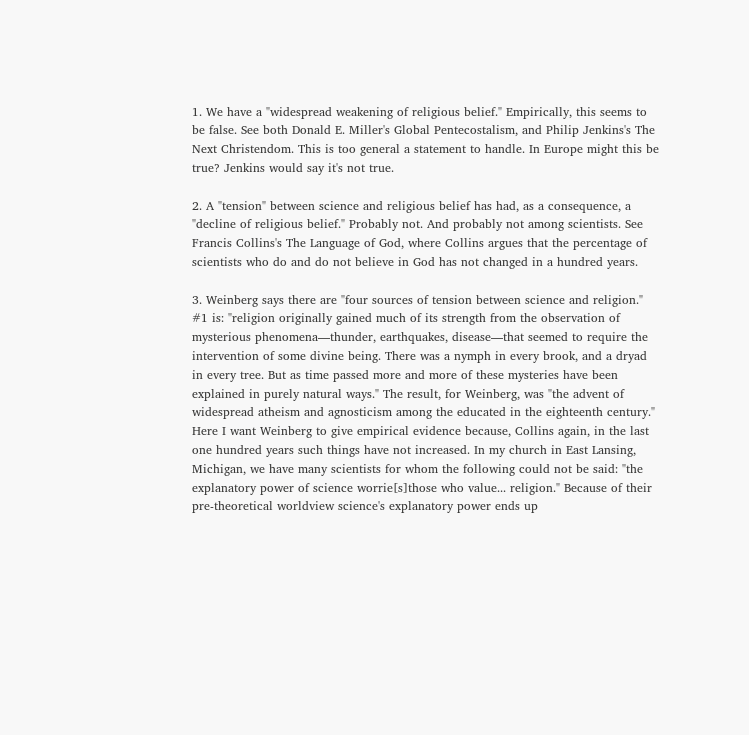1. We have a "widespread weakening of religious belief." Empirically, this seems to be false. See both Donald E. Miller's Global Pentecostalism, and Philip Jenkins's The Next Christendom. This is too general a statement to handle. In Europe might this be true? Jenkins would say it's not true.

2. A "tension" between science and religious belief has had, as a consequence, a "decline of religious belief." Probably not. And probably not among scientists. See Francis Collins's The Language of God, where Collins argues that the percentage of scientists who do and do not believe in God has not changed in a hundred years.

3. Weinberg says there are "four sources of tension between science and religion." #1 is: "religion originally gained much of its strength from the observation of mysterious phenomena—thunder, earthquakes, disease—that seemed to require the intervention of some divine being. There was a nymph in every brook, and a dryad in every tree. But as time passed more and more of these mysteries have been explained in purely natural ways." The result, for Weinberg, was "the advent of widespread atheism and agnosticism among the educated in the eighteenth century." Here I want Weinberg to give empirical evidence because, Collins again, in the last one hundred years such things have not increased. In my church in East Lansing, Michigan, we have many scientists for whom the following could not be said: "the explanatory power of science worrie[s]those who value... religion." Because of their pre-theoretical worldview science's explanatory power ends up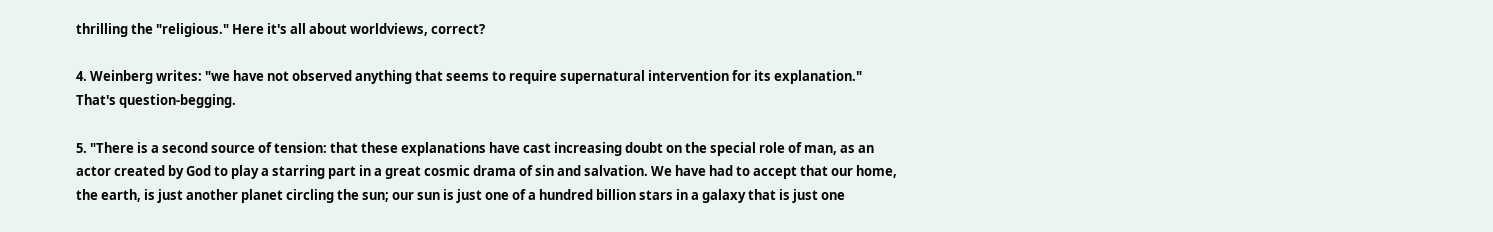thrilling the "religious." Here it's all about worldviews, correct?

4. Weinberg writes: "we have not observed anything that seems to require supernatural intervention for its explanation." That's question-begging.

5. "There is a second source of tension: that these explanations have cast increasing doubt on the special role of man, as an actor created by God to play a starring part in a great cosmic drama of sin and salvation. We have had to accept that our home, the earth, is just another planet circling the sun; our sun is just one of a hundred billion stars in a galaxy that is just one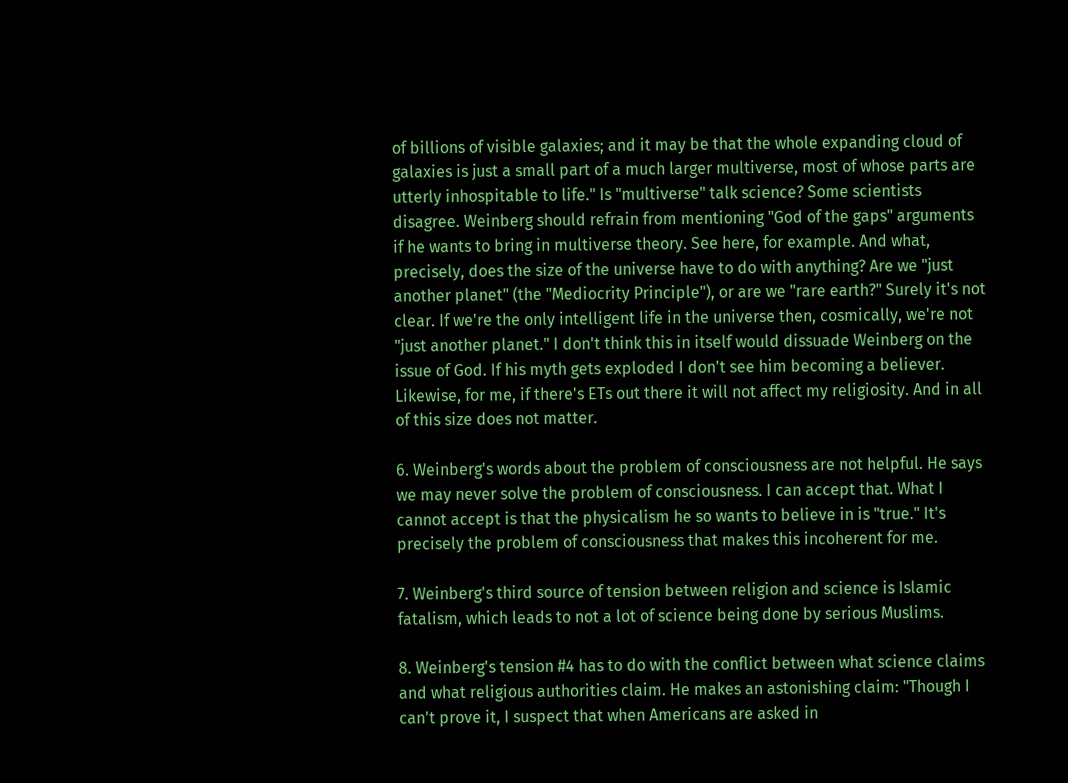of billions of visible galaxies; and it may be that the whole expanding cloud of galaxies is just a small part of a much larger multiverse, most of whose parts are utterly inhospitable to life." Is "multiverse" talk science? Some scientists disagree. Weinberg should refrain from mentioning "God of the gaps" arguments if he wants to bring in multiverse theory. See here, for example. And what, precisely, does the size of the universe have to do with anything? Are we "just another planet" (the "Mediocrity Principle"), or are we "rare earth?" Surely it's not clear. If we're the only intelligent life in the universe then, cosmically, we're not "just another planet." I don't think this in itself would dissuade Weinberg on the issue of God. If his myth gets exploded I don't see him becoming a believer. Likewise, for me, if there's ETs out there it will not affect my religiosity. And in all of this size does not matter.

6. Weinberg's words about the problem of consciousness are not helpful. He says we may never solve the problem of consciousness. I can accept that. What I cannot accept is that the physicalism he so wants to believe in is "true." It's precisely the problem of consciousness that makes this incoherent for me.

7. Weinberg's third source of tension between religion and science is Islamic fatalism, which leads to not a lot of science being done by serious Muslims.

8. Weinberg's tension #4 has to do with the conflict between what science claims and what religious authorities claim. He makes an astonishing claim: "Though I can't prove it, I suspect that when Americans are asked in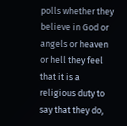polls whether they believe in God or angels or heaven or hell they feel that it is a religious duty to say that they do,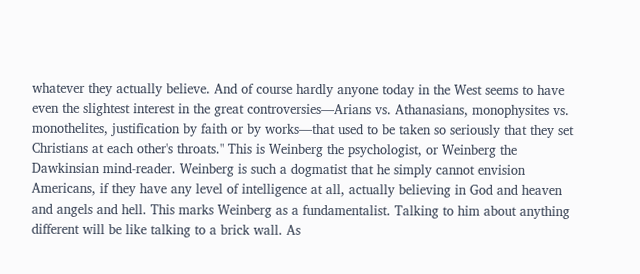whatever they actually believe. And of course hardly anyone today in the West seems to have even the slightest interest in the great controversies—Arians vs. Athanasians, monophysites vs. monothelites, justification by faith or by works—that used to be taken so seriously that they set Christians at each other's throats." This is Weinberg the psychologist, or Weinberg the Dawkinsian mind-reader. Weinberg is such a dogmatist that he simply cannot envision Americans, if they have any level of intelligence at all, actually believing in God and heaven and angels and hell. This marks Weinberg as a fundamentalist. Talking to him about anything different will be like talking to a brick wall. As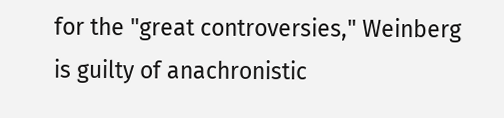for the "great controversies," Weinberg is guilty of anachronistic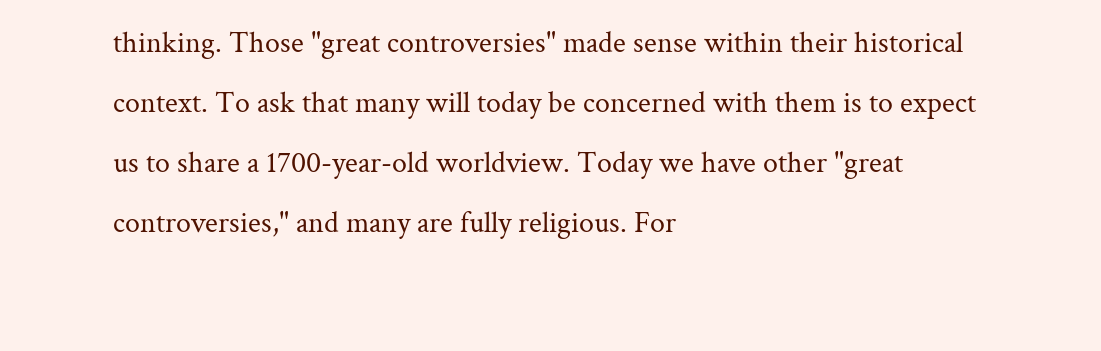thinking. Those "great controversies" made sense within their historical context. To ask that many will today be concerned with them is to expect us to share a 1700-year-old worldview. Today we have other "great controversies," and many are fully religious. For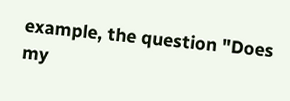example, the question "Does my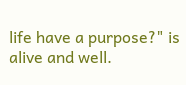life have a purpose?" is alive and well.